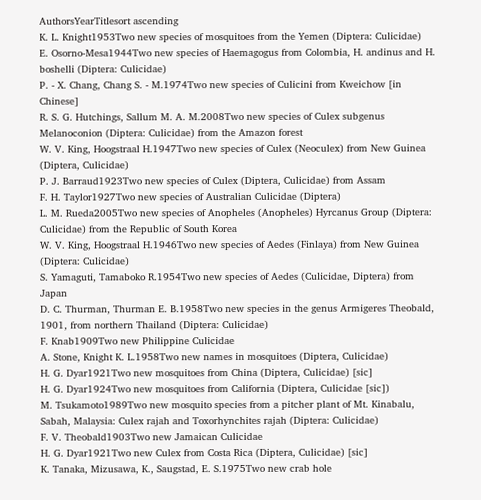AuthorsYearTitlesort ascending
K. L. Knight1953Two new species of mosquitoes from the Yemen (Diptera: Culicidae)
E. Osorno-Mesa1944Two new species of Haemagogus from Colombia, H. andinus and H. boshelli (Diptera: Culicidae)
P. - X. Chang, Chang S. - M.1974Two new species of Culicini from Kweichow [in Chinese]
R. S. G. Hutchings, Sallum M. A. M.2008Two new species of Culex subgenus Melanoconion (Diptera: Culicidae) from the Amazon forest
W. V. King, Hoogstraal H.1947Two new species of Culex (Neoculex) from New Guinea (Diptera, Culicidae)
P. J. Barraud1923Two new species of Culex (Diptera, Culicidae) from Assam
F. H. Taylor1927Two new species of Australian Culicidae (Diptera)
L. M. Rueda2005Two new species of Anopheles (Anopheles) Hyrcanus Group (Diptera: Culicidae) from the Republic of South Korea
W. V. King, Hoogstraal H.1946Two new species of Aedes (Finlaya) from New Guinea (Diptera: Culicidae)
S. Yamaguti, Tamaboko R.1954Two new species of Aedes (Culicidae, Diptera) from Japan
D. C. Thurman, Thurman E. B.1958Two new species in the genus Armigeres Theobald, 1901, from northern Thailand (Diptera: Culicidae)
F. Knab1909Two new Philippine Culicidae
A. Stone, Knight K. L.1958Two new names in mosquitoes (Diptera, Culicidae)
H. G. Dyar1921Two new mosquitoes from China (Diptera, Culicidae) [sic]
H. G. Dyar1924Two new mosquitoes from California (Diptera, Culicidae [sic])
M. Tsukamoto1989Two new mosquito species from a pitcher plant of Mt. Kinabalu, Sabah, Malaysia: Culex rajah and Toxorhynchites rajah (Diptera: Culicidae)
F. V. Theobald1903Two new Jamaican Culicidae
H. G. Dyar1921Two new Culex from Costa Rica (Diptera, Culicidae) [sic]
K. Tanaka, Mizusawa, K., Saugstad, E. S.1975Two new crab hole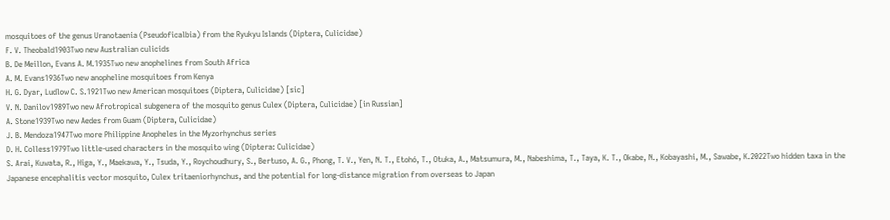mosquitoes of the genus Uranotaenia (Pseudoficalbia) from the Ryukyu Islands (Diptera, Culicidae)
F. V. Theobald1903Two new Australian culicids
B. De Meillon, Evans A. M.1935Two new anophelines from South Africa
A. M. Evans1936Two new anopheline mosquitoes from Kenya
H. G. Dyar, Ludlow C. S.1921Two new American mosquitoes (Diptera, Culicidae) [sic]
V. N. Danilov1989Two new Afrotropical subgenera of the mosquito genus Culex (Diptera, Culicidae) [in Russian]
A. Stone1939Two new Aedes from Guam (Diptera, Culicidae)
J. B. Mendoza1947Two more Philippine Anopheles in the Myzorhynchus series
D. H. Colless1979Two little-used characters in the mosquito wing (Diptera: Culicidae)
S. Arai, Kuwata, R., Higa, Y., Maekawa, Y., Tsuda, Y., Roychoudhury, S., Bertuso, A. G., Phong, T. V., Yen, N. T., Etohó, T., Otuka, A., Matsumura, M., Nabeshima, T., Taya, K. T., Okabe, N., Kobayashi, M., Sawabe, K.2022Two hidden taxa in the Japanese encephalitis vector mosquito, Culex tritaeniorhynchus, and the potential for long-distance migration from overseas to Japan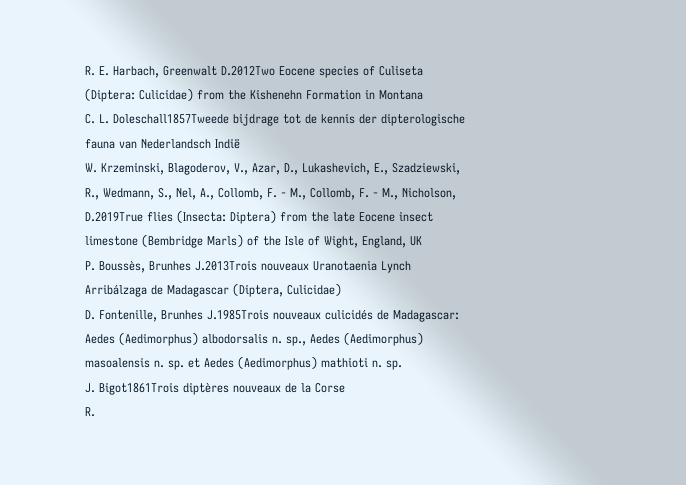R. E. Harbach, Greenwalt D.2012Two Eocene species of Culiseta (Diptera: Culicidae) from the Kishenehn Formation in Montana
C. L. Doleschall1857Tweede bijdrage tot de kennis der dipterologische fauna van Nederlandsch Indië
W. Krzeminski, Blagoderov, V., Azar, D., Lukashevich, E., Szadziewski, R., Wedmann, S., Nel, A., Collomb, F. - M., Collomb, F. - M., Nicholson, D.2019True flies (Insecta: Diptera) from the late Eocene insect limestone (Bembridge Marls) of the Isle of Wight, England, UK
P. Boussès, Brunhes J.2013Trois nouveaux Uranotaenia Lynch Arribálzaga de Madagascar (Diptera, Culicidae)
D. Fontenille, Brunhes J.1985Trois nouveaux culicidés de Madagascar: Aedes (Aedimorphus) albodorsalis n. sp., Aedes (Aedimorphus) masoalensis n. sp. et Aedes (Aedimorphus) mathioti n. sp.
J. Bigot1861Trois diptères nouveaux de la Corse
R.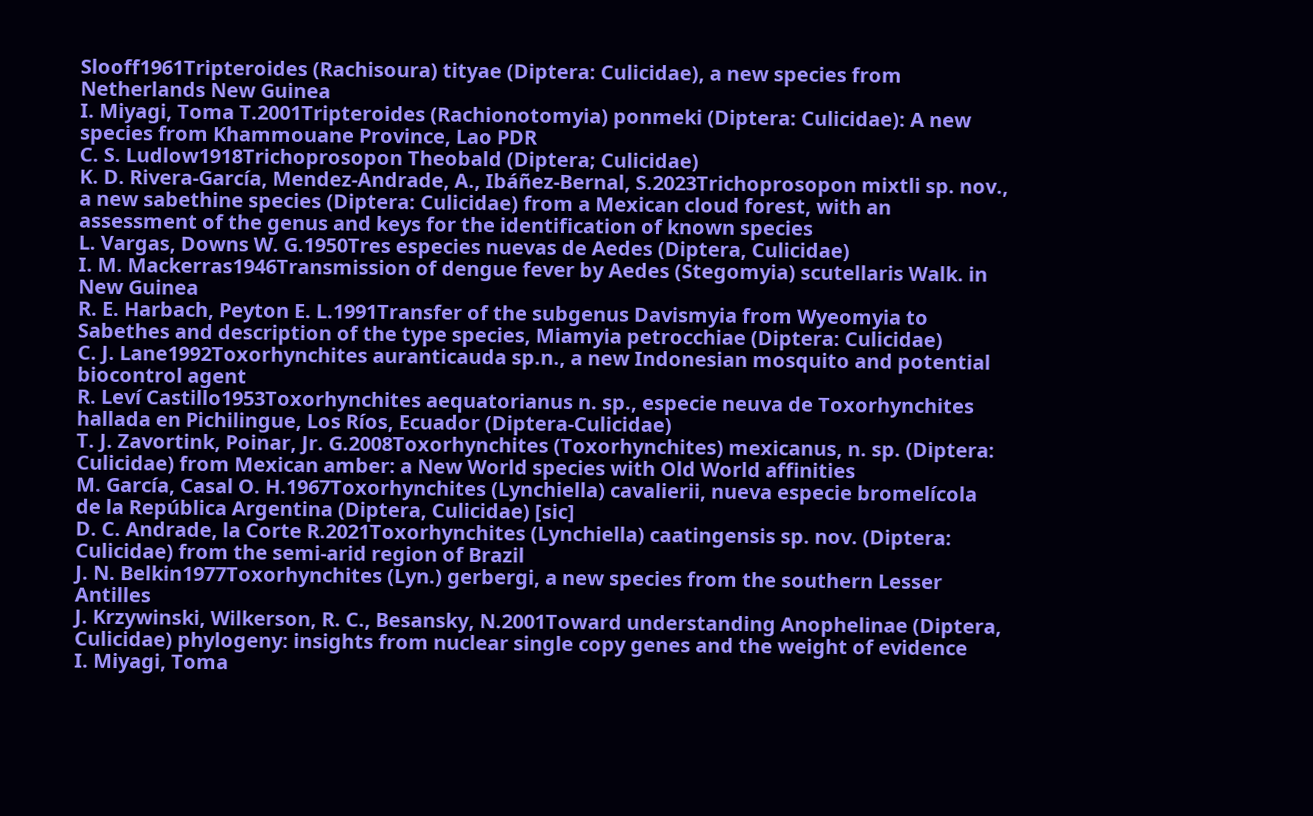Slooff1961Tripteroides (Rachisoura) tityae (Diptera: Culicidae), a new species from Netherlands New Guinea
I. Miyagi, Toma T.2001Tripteroides (Rachionotomyia) ponmeki (Diptera: Culicidae): A new species from Khammouane Province, Lao PDR
C. S. Ludlow1918Trichoprosopon Theobald (Diptera; Culicidae)
K. D. Rivera-García, Mendez-Andrade, A., Ibáñez-Bernal, S.2023Trichoprosopon mixtli sp. nov., a new sabethine species (Diptera: Culicidae) from a Mexican cloud forest, with an assessment of the genus and keys for the identification of known species
L. Vargas, Downs W. G.1950Tres especies nuevas de Aedes (Diptera, Culicidae)
I. M. Mackerras1946Transmission of dengue fever by Aedes (Stegomyia) scutellaris Walk. in New Guinea
R. E. Harbach, Peyton E. L.1991Transfer of the subgenus Davismyia from Wyeomyia to Sabethes and description of the type species, Miamyia petrocchiae (Diptera: Culicidae)
C. J. Lane1992Toxorhynchites auranticauda sp.n., a new Indonesian mosquito and potential biocontrol agent
R. Leví Castillo1953Toxorhynchites aequatorianus n. sp., especie neuva de Toxorhynchites hallada en Pichilingue, Los Ríos, Ecuador (Diptera-Culicidae)
T. J. Zavortink, Poinar, Jr. G.2008Toxorhynchites (Toxorhynchites) mexicanus, n. sp. (Diptera: Culicidae) from Mexican amber: a New World species with Old World affinities
M. García, Casal O. H.1967Toxorhynchites (Lynchiella) cavalierii, nueva especie bromelícola de la República Argentina (Diptera, Culicidae) [sic]
D. C. Andrade, la Corte R.2021Toxorhynchites (Lynchiella) caatingensis sp. nov. (Diptera: Culicidae) from the semi-arid region of Brazil
J. N. Belkin1977Toxorhynchites (Lyn.) gerbergi, a new species from the southern Lesser Antilles
J. Krzywinski, Wilkerson, R. C., Besansky, N.2001Toward understanding Anophelinae (Diptera, Culicidae) phylogeny: insights from nuclear single copy genes and the weight of evidence
I. Miyagi, Toma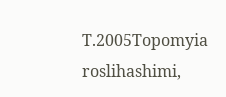T.2005Topomyia roslihashimi,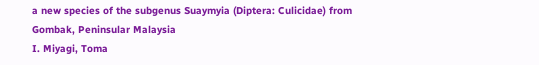a new species of the subgenus Suaymyia (Diptera: Culicidae) from Gombak, Peninsular Malaysia
I. Miyagi, Toma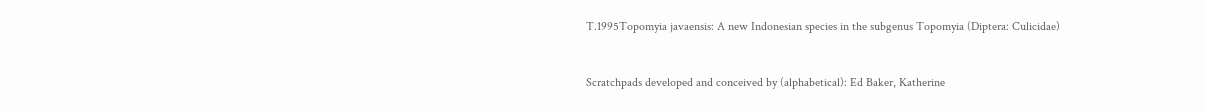T.1995Topomyia javaensis: A new Indonesian species in the subgenus Topomyia (Diptera: Culicidae)


Scratchpads developed and conceived by (alphabetical): Ed Baker, Katherine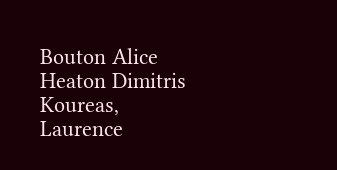Bouton Alice Heaton Dimitris Koureas, Laurence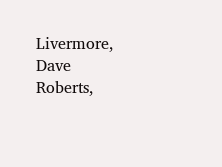Livermore, Dave Roberts,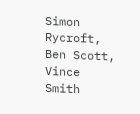Simon Rycroft, Ben Scott, Vince Smith